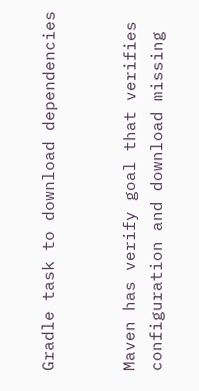Gradle task to download dependencies


Maven has verify goal that verifies configuration and download missing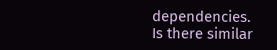dependencies.
Is there similar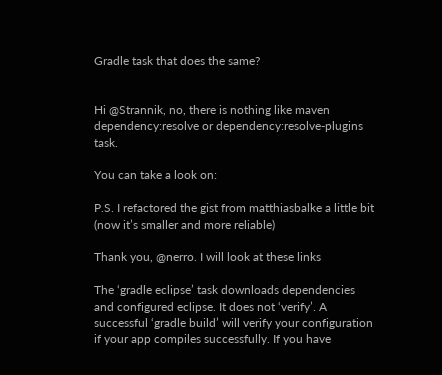Gradle task that does the same?


Hi @Strannik, no, there is nothing like maven dependency:resolve or dependency:resolve-plugins task.

You can take a look on:

P.S. I refactored the gist from matthiasbalke a little bit (now it’s smaller and more reliable)

Thank you, @nerro. I will look at these links

The ‘gradle eclipse’ task downloads dependencies and configured eclipse. It does not ‘verify’. A successful ‘gradle build’ will verify your configuration if your app compiles successfully. If you have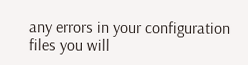any errors in your configuration files you will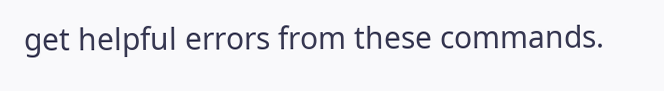get helpful errors from these commands.